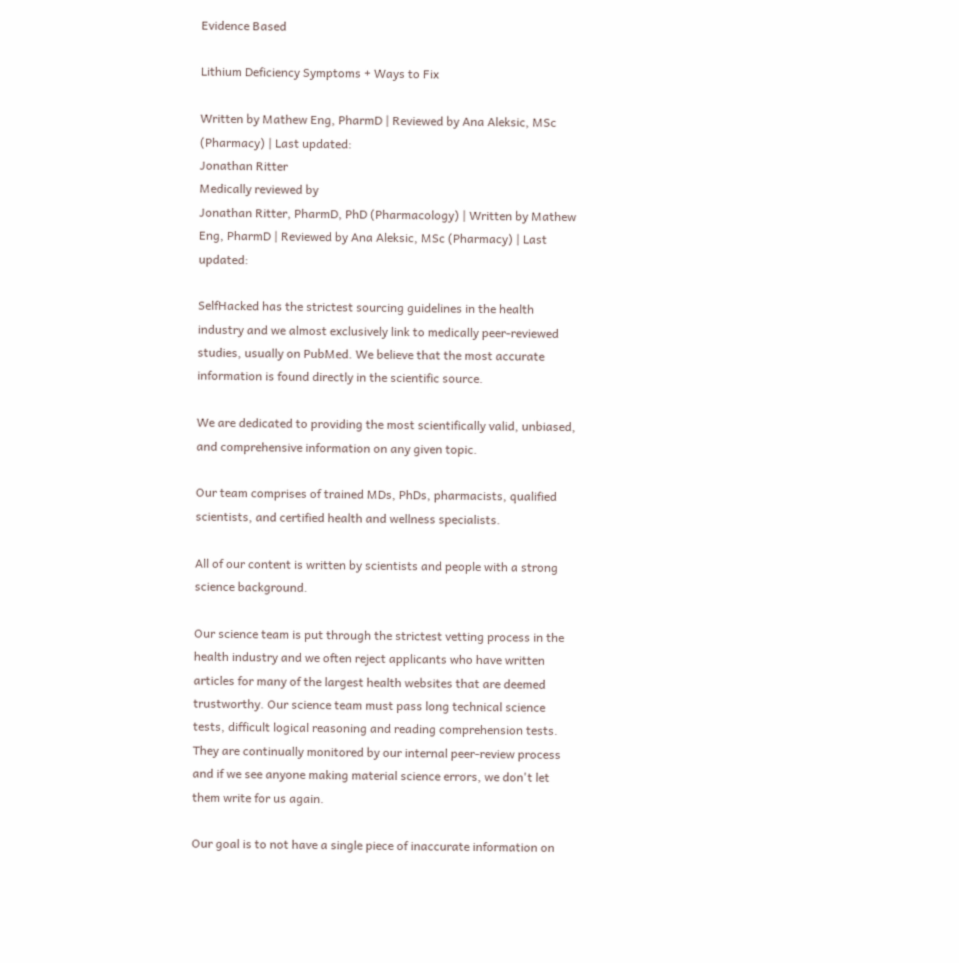Evidence Based

Lithium Deficiency Symptoms + Ways to Fix

Written by Mathew Eng, PharmD | Reviewed by Ana Aleksic, MSc (Pharmacy) | Last updated:
Jonathan Ritter
Medically reviewed by
Jonathan Ritter, PharmD, PhD (Pharmacology) | Written by Mathew Eng, PharmD | Reviewed by Ana Aleksic, MSc (Pharmacy) | Last updated:

SelfHacked has the strictest sourcing guidelines in the health industry and we almost exclusively link to medically peer-reviewed studies, usually on PubMed. We believe that the most accurate information is found directly in the scientific source.

We are dedicated to providing the most scientifically valid, unbiased, and comprehensive information on any given topic.

Our team comprises of trained MDs, PhDs, pharmacists, qualified scientists, and certified health and wellness specialists.

All of our content is written by scientists and people with a strong science background.

Our science team is put through the strictest vetting process in the health industry and we often reject applicants who have written articles for many of the largest health websites that are deemed trustworthy. Our science team must pass long technical science tests, difficult logical reasoning and reading comprehension tests. They are continually monitored by our internal peer-review process and if we see anyone making material science errors, we don't let them write for us again.

Our goal is to not have a single piece of inaccurate information on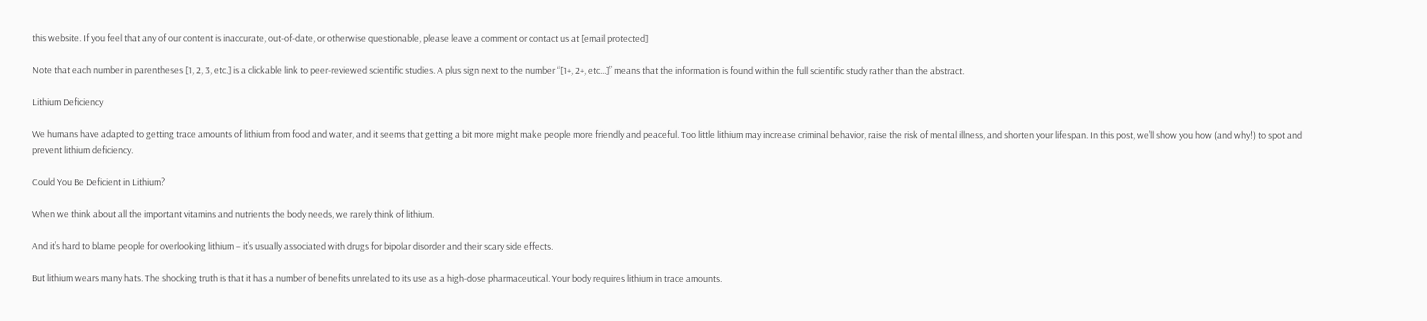this website. If you feel that any of our content is inaccurate, out-of-date, or otherwise questionable, please leave a comment or contact us at [email protected]

Note that each number in parentheses [1, 2, 3, etc.] is a clickable link to peer-reviewed scientific studies. A plus sign next to the number “[1+, 2+, etc...]” means that the information is found within the full scientific study rather than the abstract.

Lithium Deficiency

We humans have adapted to getting trace amounts of lithium from food and water, and it seems that getting a bit more might make people more friendly and peaceful. Too little lithium may increase criminal behavior, raise the risk of mental illness, and shorten your lifespan. In this post, we’ll show you how (and why!) to spot and prevent lithium deficiency.

Could You Be Deficient in Lithium?

When we think about all the important vitamins and nutrients the body needs, we rarely think of lithium.

And it’s hard to blame people for overlooking lithium – it’s usually associated with drugs for bipolar disorder and their scary side effects.

But lithium wears many hats. The shocking truth is that it has a number of benefits unrelated to its use as a high-dose pharmaceutical. Your body requires lithium in trace amounts.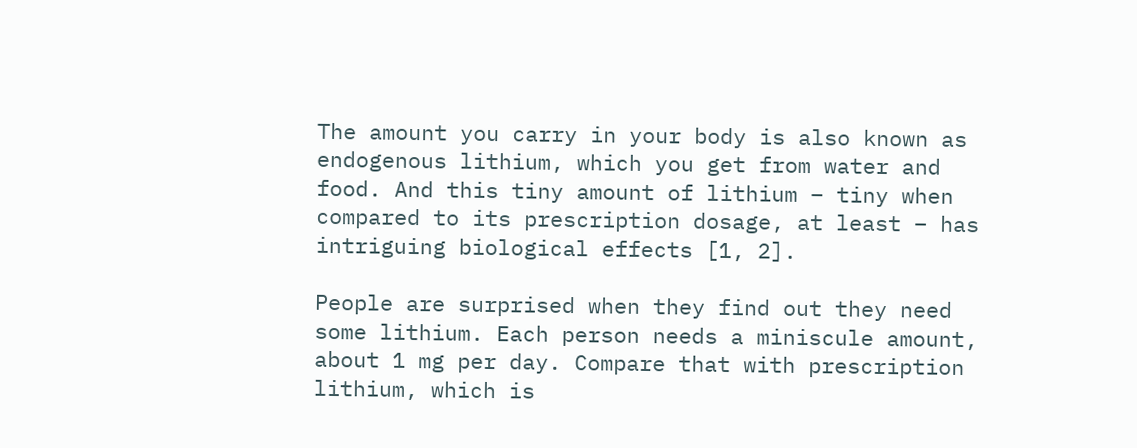The amount you carry in your body is also known as endogenous lithium, which you get from water and food. And this tiny amount of lithium – tiny when compared to its prescription dosage, at least – has intriguing biological effects [1, 2].

People are surprised when they find out they need some lithium. Each person needs a miniscule amount, about 1 mg per day. Compare that with prescription lithium, which is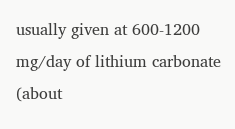usually given at 600-1200 mg/day of lithium carbonate (about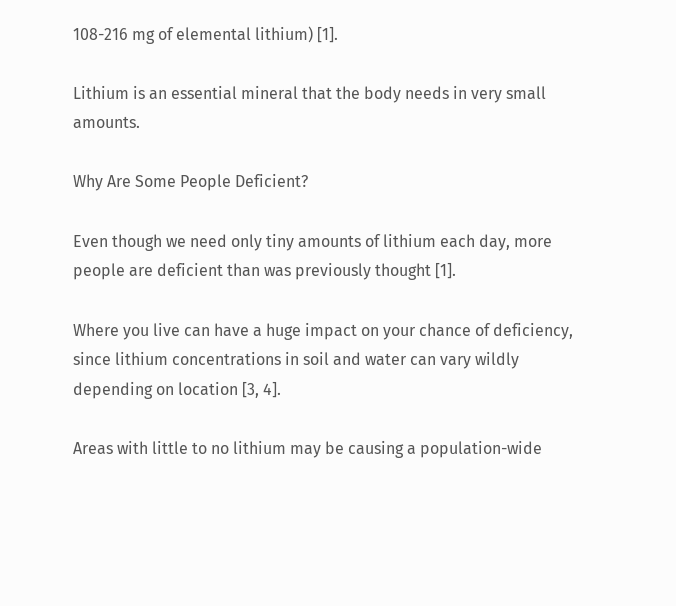108-216 mg of elemental lithium) [1].

Lithium is an essential mineral that the body needs in very small amounts.

Why Are Some People Deficient?

Even though we need only tiny amounts of lithium each day, more people are deficient than was previously thought [1].

Where you live can have a huge impact on your chance of deficiency, since lithium concentrations in soil and water can vary wildly depending on location [3, 4].

Areas with little to no lithium may be causing a population-wide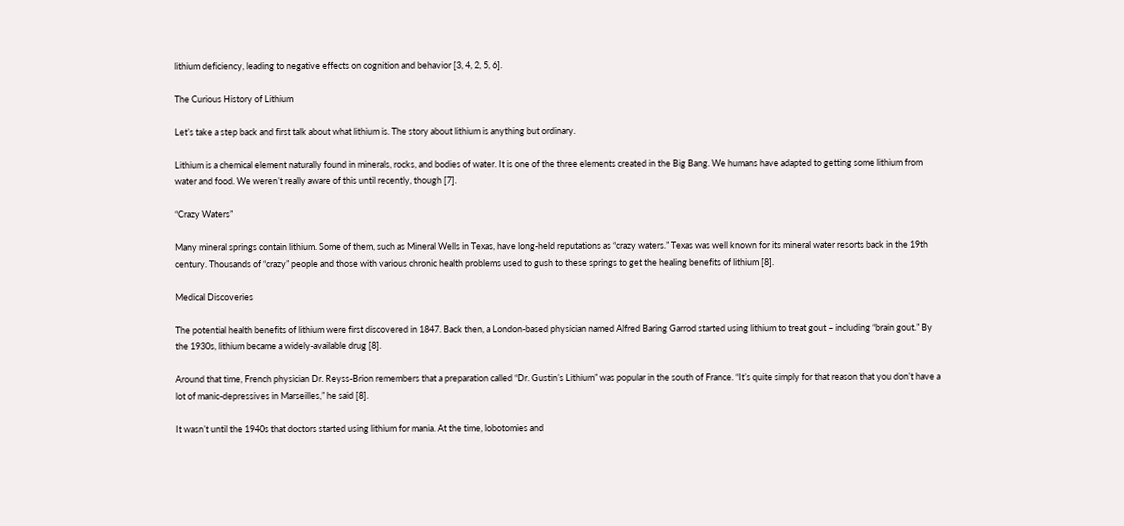lithium deficiency, leading to negative effects on cognition and behavior [3, 4, 2, 5, 6].

The Curious History of Lithium

Let’s take a step back and first talk about what lithium is. The story about lithium is anything but ordinary.

Lithium is a chemical element naturally found in minerals, rocks, and bodies of water. It is one of the three elements created in the Big Bang. We humans have adapted to getting some lithium from water and food. We weren’t really aware of this until recently, though [7].

“Crazy Waters”

Many mineral springs contain lithium. Some of them, such as Mineral Wells in Texas, have long-held reputations as “crazy waters.” Texas was well known for its mineral water resorts back in the 19th century. Thousands of “crazy” people and those with various chronic health problems used to gush to these springs to get the healing benefits of lithium [8].

Medical Discoveries

The potential health benefits of lithium were first discovered in 1847. Back then, a London-based physician named Alfred Baring Garrod started using lithium to treat gout – including “brain gout.” By the 1930s, lithium became a widely-available drug [8].

Around that time, French physician Dr. Reyss-Brion remembers that a preparation called “Dr. Gustin’s Lithium” was popular in the south of France. “It’s quite simply for that reason that you don’t have a lot of manic-depressives in Marseilles,” he said [8].

It wasn’t until the 1940s that doctors started using lithium for mania. At the time, lobotomies and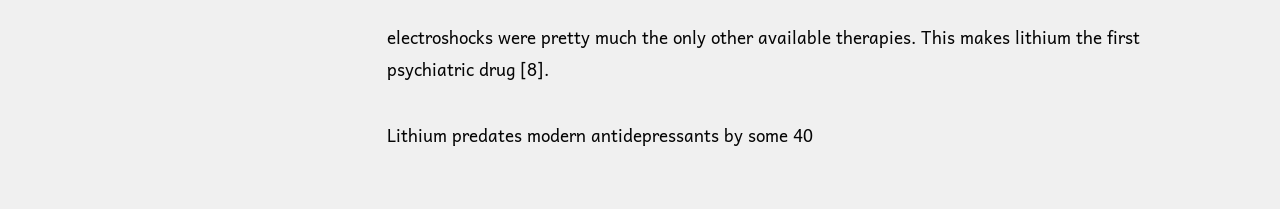electroshocks were pretty much the only other available therapies. This makes lithium the first psychiatric drug [8].

Lithium predates modern antidepressants by some 40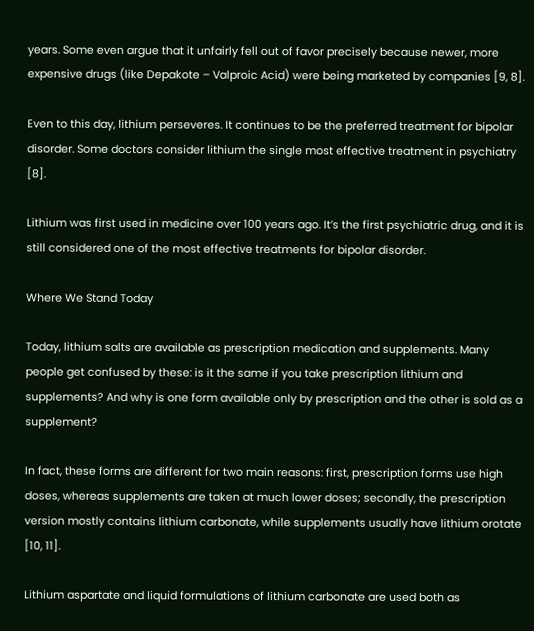years. Some even argue that it unfairly fell out of favor precisely because newer, more expensive drugs (like Depakote – Valproic Acid) were being marketed by companies [9, 8].

Even to this day, lithium perseveres. It continues to be the preferred treatment for bipolar disorder. Some doctors consider lithium the single most effective treatment in psychiatry [8].

Lithium was first used in medicine over 100 years ago. It’s the first psychiatric drug, and it is still considered one of the most effective treatments for bipolar disorder.

Where We Stand Today

Today, lithium salts are available as prescription medication and supplements. Many people get confused by these: is it the same if you take prescription lithium and supplements? And why is one form available only by prescription and the other is sold as a supplement?

In fact, these forms are different for two main reasons: first, prescription forms use high doses, whereas supplements are taken at much lower doses; secondly, the prescription version mostly contains lithium carbonate, while supplements usually have lithium orotate [10, 11].

Lithium aspartate and liquid formulations of lithium carbonate are used both as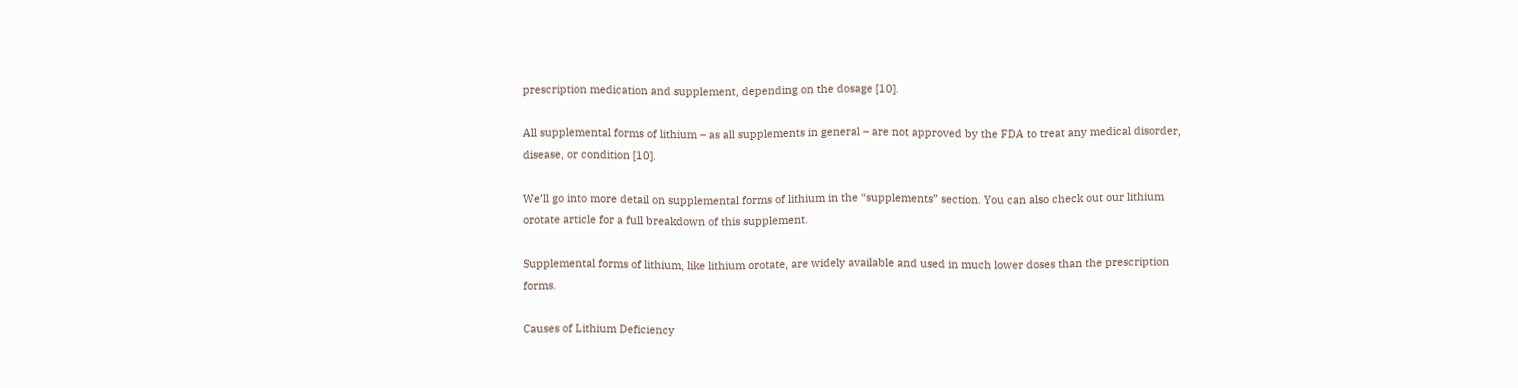prescription medication and supplement, depending on the dosage [10].

All supplemental forms of lithium – as all supplements in general – are not approved by the FDA to treat any medical disorder, disease, or condition [10].

We’ll go into more detail on supplemental forms of lithium in the “supplements” section. You can also check out our lithium orotate article for a full breakdown of this supplement.

Supplemental forms of lithium, like lithium orotate, are widely available and used in much lower doses than the prescription forms.

Causes of Lithium Deficiency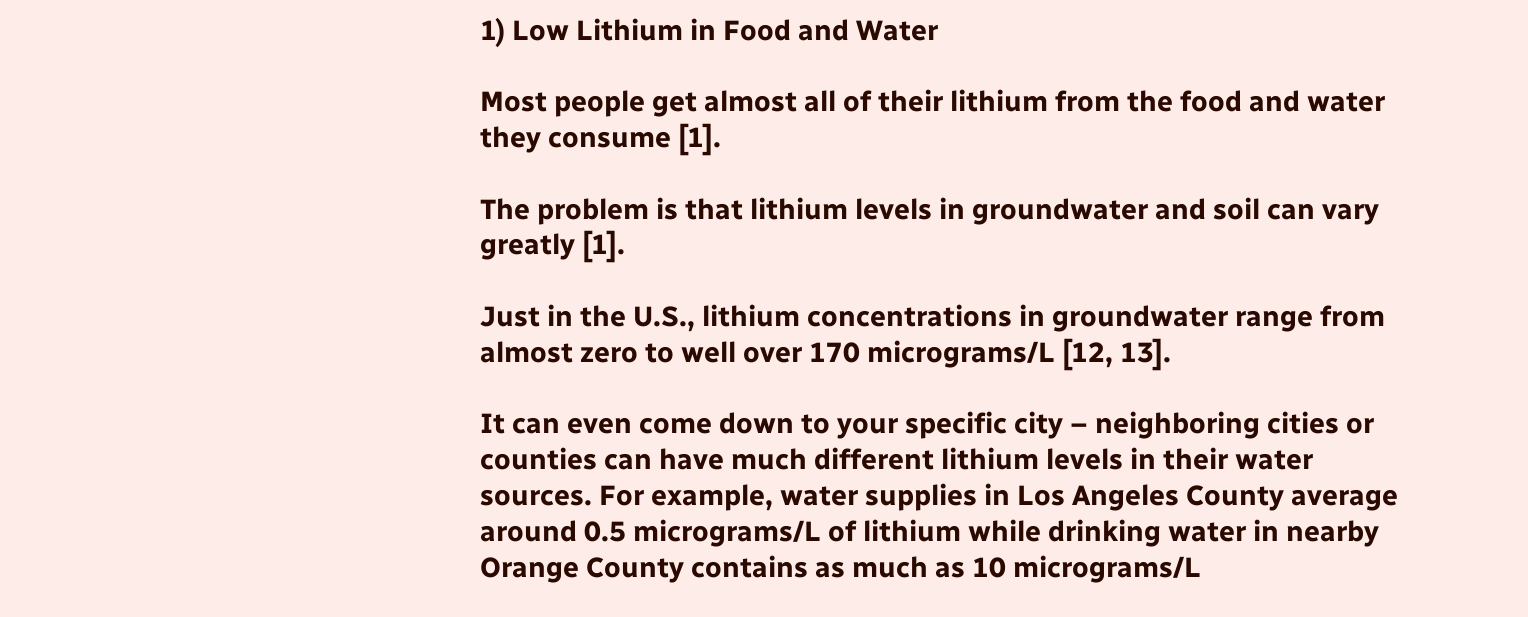1) Low Lithium in Food and Water

Most people get almost all of their lithium from the food and water they consume [1].

The problem is that lithium levels in groundwater and soil can vary greatly [1].

Just in the U.S., lithium concentrations in groundwater range from almost zero to well over 170 micrograms/L [12, 13].

It can even come down to your specific city – neighboring cities or counties can have much different lithium levels in their water sources. For example, water supplies in Los Angeles County average around 0.5 micrograms/L of lithium while drinking water in nearby Orange County contains as much as 10 micrograms/L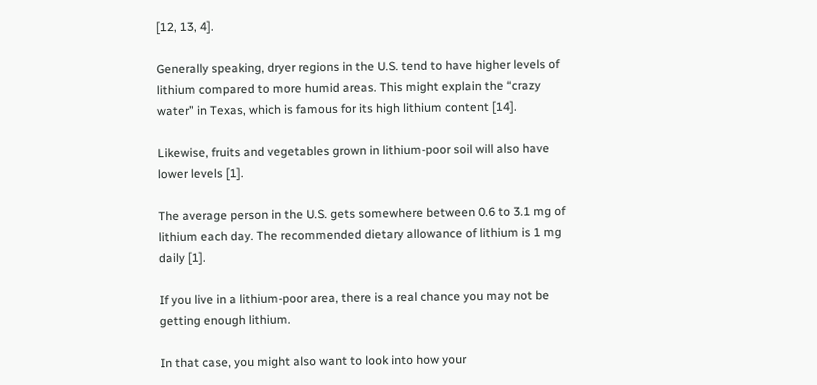[12, 13, 4].

Generally speaking, dryer regions in the U.S. tend to have higher levels of lithium compared to more humid areas. This might explain the “crazy water” in Texas, which is famous for its high lithium content [14].

Likewise, fruits and vegetables grown in lithium-poor soil will also have lower levels [1].

The average person in the U.S. gets somewhere between 0.6 to 3.1 mg of lithium each day. The recommended dietary allowance of lithium is 1 mg daily [1].

If you live in a lithium-poor area, there is a real chance you may not be getting enough lithium.

In that case, you might also want to look into how your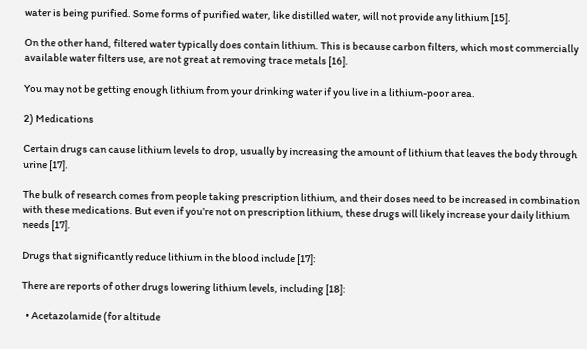water is being purified. Some forms of purified water, like distilled water, will not provide any lithium [15].

On the other hand, filtered water typically does contain lithium. This is because carbon filters, which most commercially available water filters use, are not great at removing trace metals [16].

You may not be getting enough lithium from your drinking water if you live in a lithium-poor area.

2) Medications

Certain drugs can cause lithium levels to drop, usually by increasing the amount of lithium that leaves the body through urine [17].

The bulk of research comes from people taking prescription lithium, and their doses need to be increased in combination with these medications. But even if you’re not on prescription lithium, these drugs will likely increase your daily lithium needs [17].

Drugs that significantly reduce lithium in the blood include [17]:

There are reports of other drugs lowering lithium levels, including [18]:

  • Acetazolamide (for altitude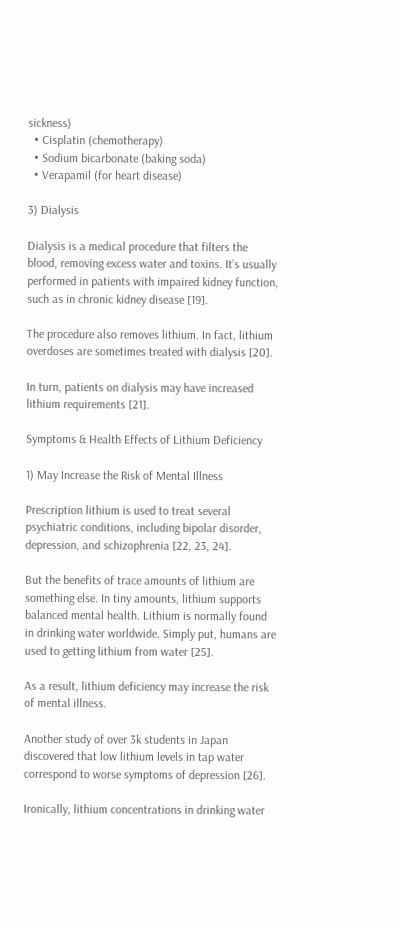sickness)
  • Cisplatin (chemotherapy)
  • Sodium bicarbonate (baking soda)
  • Verapamil (for heart disease)

3) Dialysis

Dialysis is a medical procedure that filters the blood, removing excess water and toxins. It’s usually performed in patients with impaired kidney function, such as in chronic kidney disease [19].

The procedure also removes lithium. In fact, lithium overdoses are sometimes treated with dialysis [20].

In turn, patients on dialysis may have increased lithium requirements [21].

Symptoms & Health Effects of Lithium Deficiency

1) May Increase the Risk of Mental Illness

Prescription lithium is used to treat several psychiatric conditions, including bipolar disorder, depression, and schizophrenia [22, 23, 24].

But the benefits of trace amounts of lithium are something else. In tiny amounts, lithium supports balanced mental health. Lithium is normally found in drinking water worldwide. Simply put, humans are used to getting lithium from water [25].

As a result, lithium deficiency may increase the risk of mental illness.

Another study of over 3k students in Japan discovered that low lithium levels in tap water correspond to worse symptoms of depression [26].

Ironically, lithium concentrations in drinking water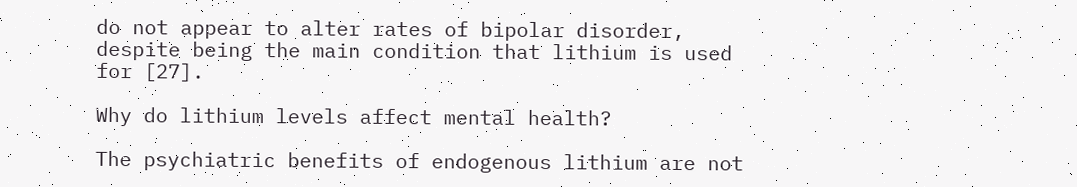do not appear to alter rates of bipolar disorder, despite being the main condition that lithium is used for [27].

Why do lithium levels affect mental health?

The psychiatric benefits of endogenous lithium are not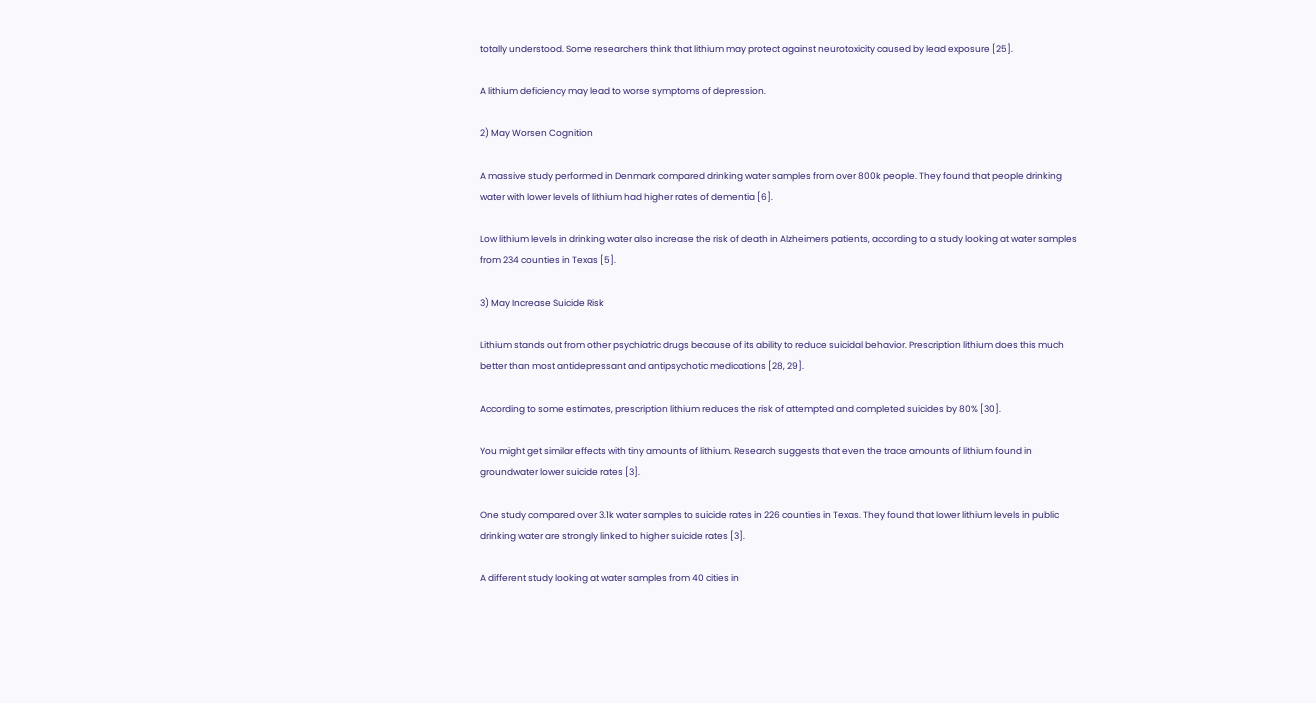totally understood. Some researchers think that lithium may protect against neurotoxicity caused by lead exposure [25].

A lithium deficiency may lead to worse symptoms of depression.

2) May Worsen Cognition

A massive study performed in Denmark compared drinking water samples from over 800k people. They found that people drinking water with lower levels of lithium had higher rates of dementia [6].

Low lithium levels in drinking water also increase the risk of death in Alzheimers patients, according to a study looking at water samples from 234 counties in Texas [5].

3) May Increase Suicide Risk

Lithium stands out from other psychiatric drugs because of its ability to reduce suicidal behavior. Prescription lithium does this much better than most antidepressant and antipsychotic medications [28, 29].

According to some estimates, prescription lithium reduces the risk of attempted and completed suicides by 80% [30].

You might get similar effects with tiny amounts of lithium. Research suggests that even the trace amounts of lithium found in groundwater lower suicide rates [3].

One study compared over 3.1k water samples to suicide rates in 226 counties in Texas. They found that lower lithium levels in public drinking water are strongly linked to higher suicide rates [3].

A different study looking at water samples from 40 cities in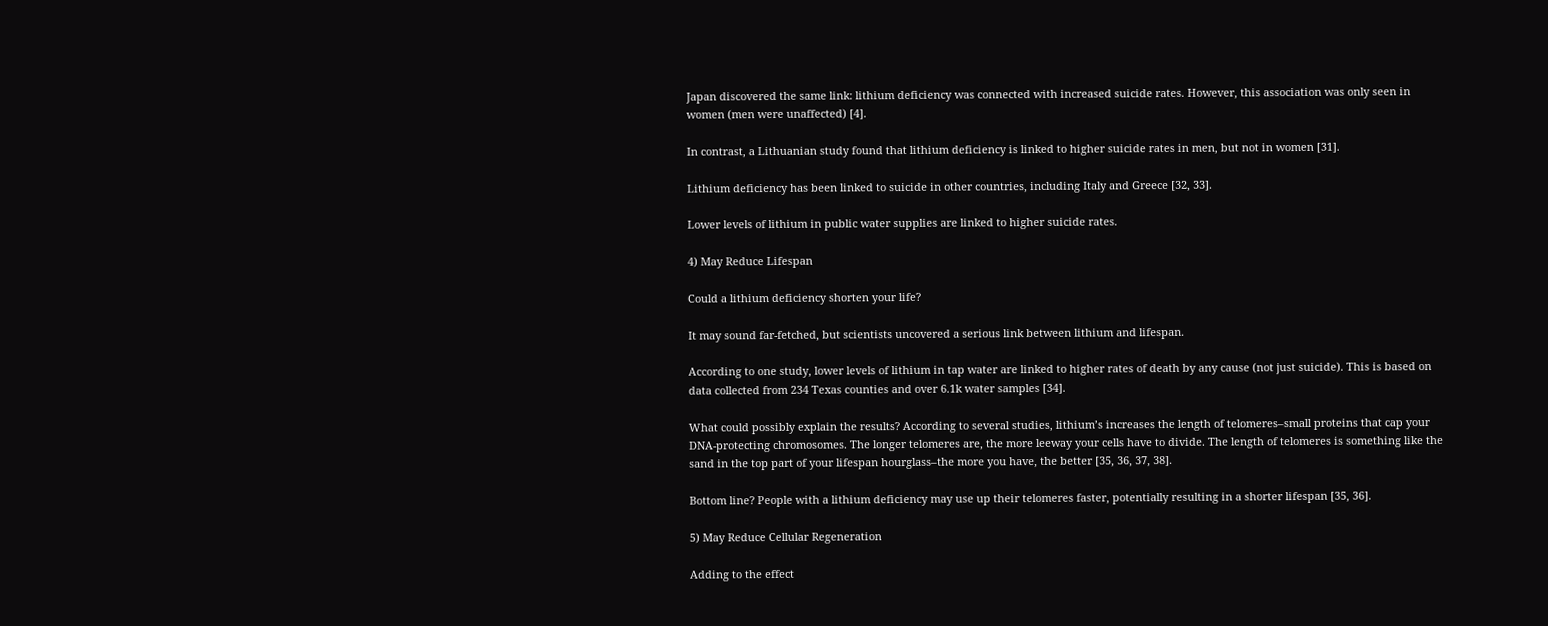Japan discovered the same link: lithium deficiency was connected with increased suicide rates. However, this association was only seen in women (men were unaffected) [4].

In contrast, a Lithuanian study found that lithium deficiency is linked to higher suicide rates in men, but not in women [31].

Lithium deficiency has been linked to suicide in other countries, including Italy and Greece [32, 33].

Lower levels of lithium in public water supplies are linked to higher suicide rates.

4) May Reduce Lifespan

Could a lithium deficiency shorten your life?

It may sound far-fetched, but scientists uncovered a serious link between lithium and lifespan.

According to one study, lower levels of lithium in tap water are linked to higher rates of death by any cause (not just suicide). This is based on data collected from 234 Texas counties and over 6.1k water samples [34].

What could possibly explain the results? According to several studies, lithium’s increases the length of telomeres–small proteins that cap your DNA-protecting chromosomes. The longer telomeres are, the more leeway your cells have to divide. The length of telomeres is something like the sand in the top part of your lifespan hourglass–the more you have, the better [35, 36, 37, 38].

Bottom line? People with a lithium deficiency may use up their telomeres faster, potentially resulting in a shorter lifespan [35, 36].

5) May Reduce Cellular Regeneration

Adding to the effect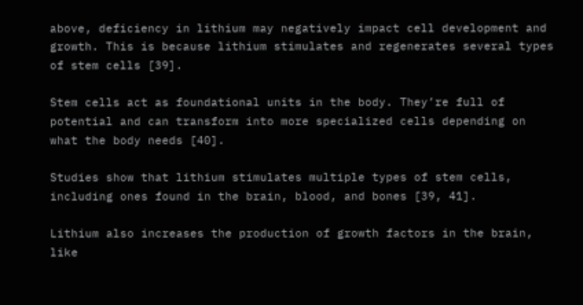above, deficiency in lithium may negatively impact cell development and growth. This is because lithium stimulates and regenerates several types of stem cells [39].

Stem cells act as foundational units in the body. They’re full of potential and can transform into more specialized cells depending on what the body needs [40].

Studies show that lithium stimulates multiple types of stem cells, including ones found in the brain, blood, and bones [39, 41].

Lithium also increases the production of growth factors in the brain, like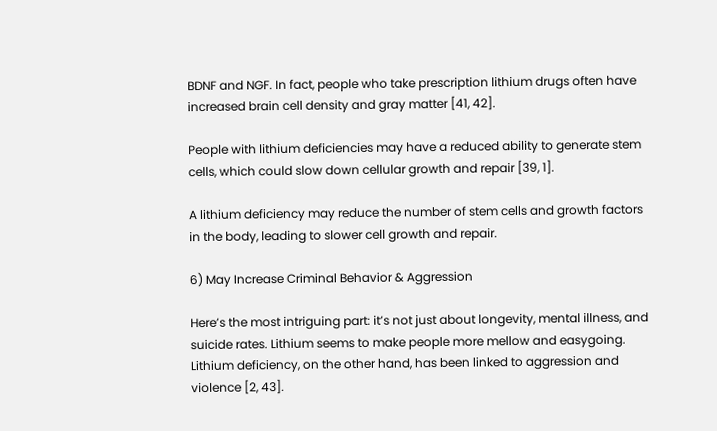BDNF and NGF. In fact, people who take prescription lithium drugs often have increased brain cell density and gray matter [41, 42].

People with lithium deficiencies may have a reduced ability to generate stem cells, which could slow down cellular growth and repair [39, 1].

A lithium deficiency may reduce the number of stem cells and growth factors in the body, leading to slower cell growth and repair.

6) May Increase Criminal Behavior & Aggression

Here’s the most intriguing part: it’s not just about longevity, mental illness, and suicide rates. Lithium seems to make people more mellow and easygoing. Lithium deficiency, on the other hand, has been linked to aggression and violence [2, 43].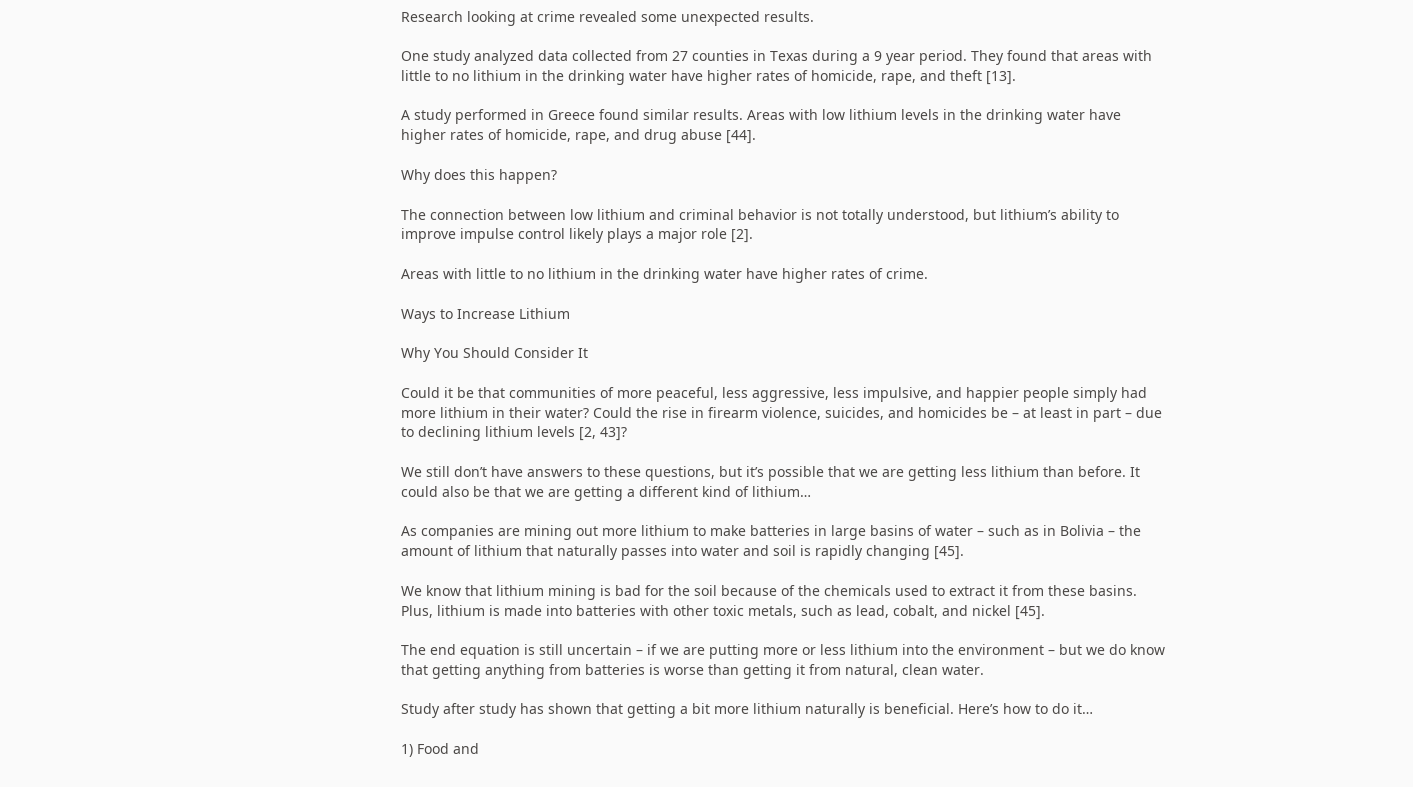Research looking at crime revealed some unexpected results.

One study analyzed data collected from 27 counties in Texas during a 9 year period. They found that areas with little to no lithium in the drinking water have higher rates of homicide, rape, and theft [13].

A study performed in Greece found similar results. Areas with low lithium levels in the drinking water have higher rates of homicide, rape, and drug abuse [44].

Why does this happen?

The connection between low lithium and criminal behavior is not totally understood, but lithium’s ability to improve impulse control likely plays a major role [2].

Areas with little to no lithium in the drinking water have higher rates of crime.

Ways to Increase Lithium

Why You Should Consider It

Could it be that communities of more peaceful, less aggressive, less impulsive, and happier people simply had more lithium in their water? Could the rise in firearm violence, suicides, and homicides be – at least in part – due to declining lithium levels [2, 43]?

We still don’t have answers to these questions, but it’s possible that we are getting less lithium than before. It could also be that we are getting a different kind of lithium…

As companies are mining out more lithium to make batteries in large basins of water – such as in Bolivia – the amount of lithium that naturally passes into water and soil is rapidly changing [45].

We know that lithium mining is bad for the soil because of the chemicals used to extract it from these basins. Plus, lithium is made into batteries with other toxic metals, such as lead, cobalt, and nickel [45].

The end equation is still uncertain – if we are putting more or less lithium into the environment – but we do know that getting anything from batteries is worse than getting it from natural, clean water.

Study after study has shown that getting a bit more lithium naturally is beneficial. Here’s how to do it…

1) Food and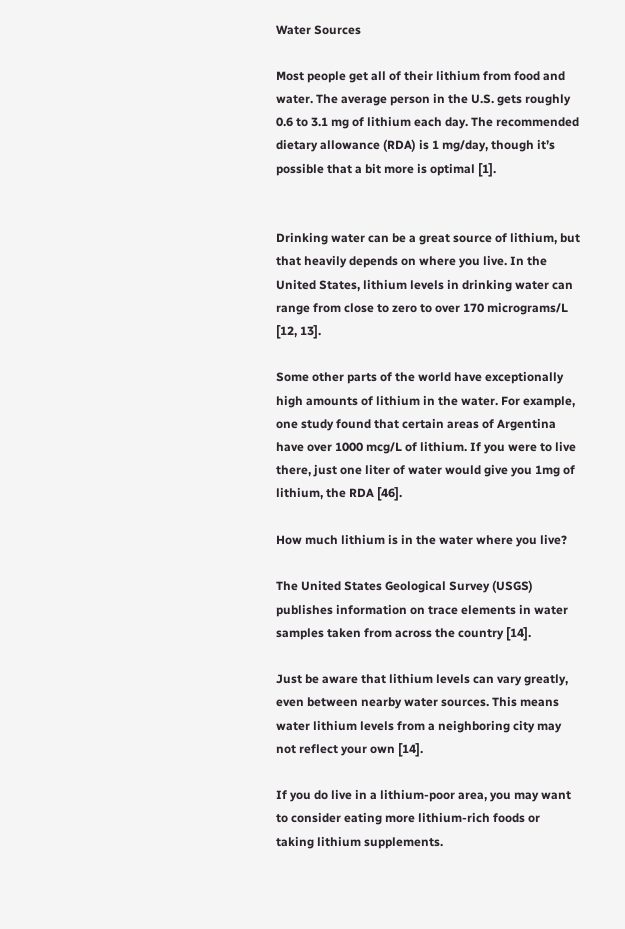Water Sources

Most people get all of their lithium from food and water. The average person in the U.S. gets roughly 0.6 to 3.1 mg of lithium each day. The recommended dietary allowance (RDA) is 1 mg/day, though it’s possible that a bit more is optimal [1].


Drinking water can be a great source of lithium, but that heavily depends on where you live. In the United States, lithium levels in drinking water can range from close to zero to over 170 micrograms/L [12, 13].

Some other parts of the world have exceptionally high amounts of lithium in the water. For example, one study found that certain areas of Argentina have over 1000 mcg/L of lithium. If you were to live there, just one liter of water would give you 1mg of lithium, the RDA [46].

How much lithium is in the water where you live?

The United States Geological Survey (USGS) publishes information on trace elements in water samples taken from across the country [14].

Just be aware that lithium levels can vary greatly, even between nearby water sources. This means water lithium levels from a neighboring city may not reflect your own [14].

If you do live in a lithium-poor area, you may want to consider eating more lithium-rich foods or taking lithium supplements.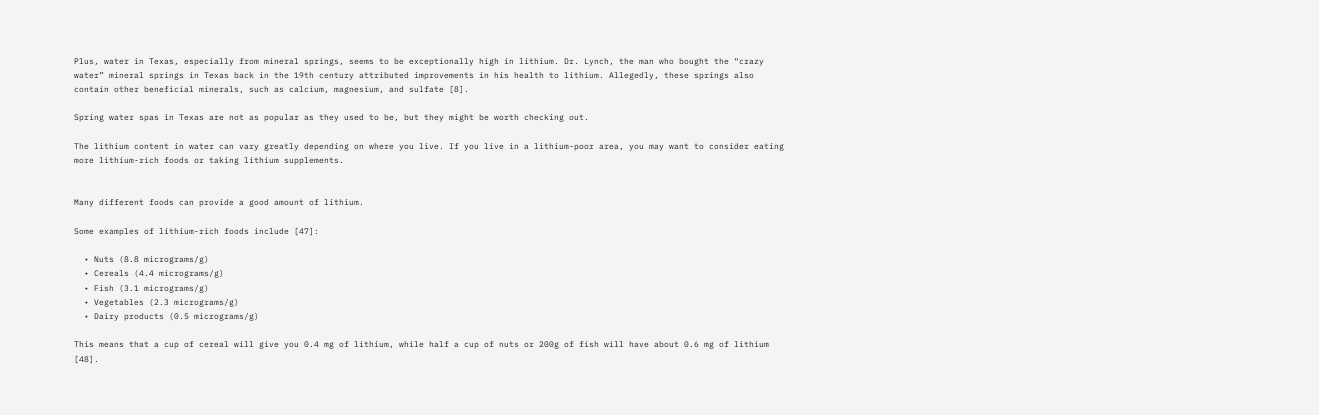Plus, water in Texas, especially from mineral springs, seems to be exceptionally high in lithium. Dr. Lynch, the man who bought the “crazy water” mineral springs in Texas back in the 19th century attributed improvements in his health to lithium. Allegedly, these springs also contain other beneficial minerals, such as calcium, magnesium, and sulfate [8].

Spring water spas in Texas are not as popular as they used to be, but they might be worth checking out.

The lithium content in water can vary greatly depending on where you live. If you live in a lithium-poor area, you may want to consider eating more lithium-rich foods or taking lithium supplements.


Many different foods can provide a good amount of lithium.

Some examples of lithium-rich foods include [47]:

  • Nuts (8.8 micrograms/g)
  • Cereals (4.4 micrograms/g)
  • Fish (3.1 micrograms/g)
  • Vegetables (2.3 micrograms/g)
  • Dairy products (0.5 micrograms/g)

This means that a cup of cereal will give you 0.4 mg of lithium, while half a cup of nuts or 200g of fish will have about 0.6 mg of lithium [48].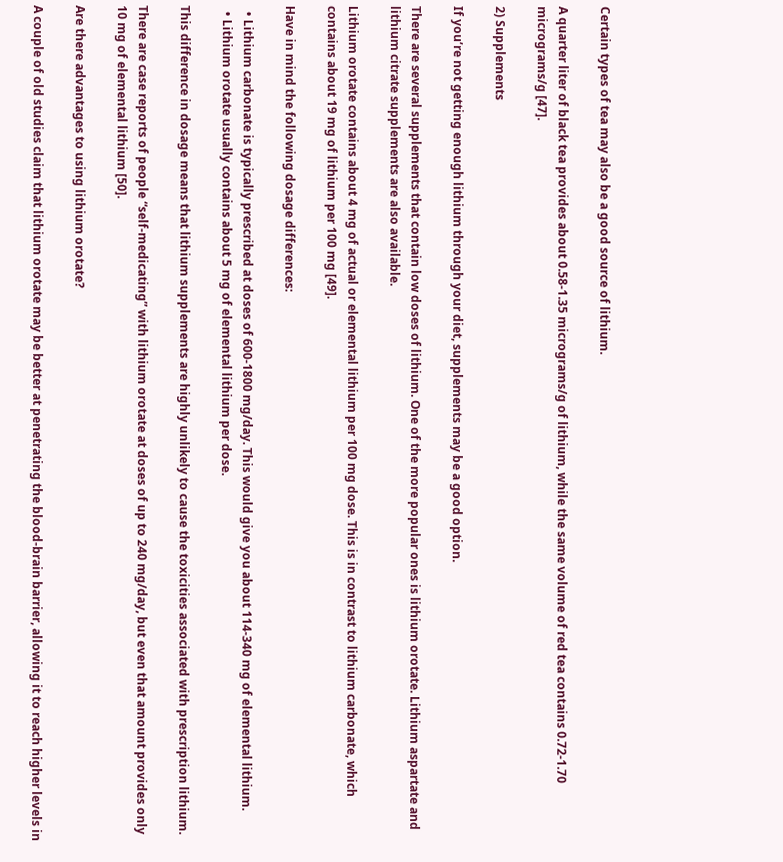Certain types of tea may also be a good source of lithium.

A quarter liter of black tea provides about 0.58-1.35 micrograms/g of lithium, while the same volume of red tea contains 0.72-1.70 micrograms/g [47].

2) Supplements

If you’re not getting enough lithium through your diet, supplements may be a good option.

There are several supplements that contain low doses of lithium. One of the more popular ones is lithium orotate. Lithium aspartate and lithium citrate supplements are also available.

Lithium orotate contains about 4 mg of actual or elemental lithium per 100 mg dose. This is in contrast to lithium carbonate, which contains about 19 mg of lithium per 100 mg [49].

Have in mind the following dosage differences:

  • Lithium carbonate is typically prescribed at doses of 600-1800 mg/day. This would give you about 114-340 mg of elemental lithium.
  • Lithium orotate usually contains about 5 mg of elemental lithium per dose.

This difference in dosage means that lithium supplements are highly unlikely to cause the toxicities associated with prescription lithium.

There are case reports of people “self-medicating” with lithium orotate at doses of up to 240 mg/day, but even that amount provides only 10 mg of elemental lithium [50].

Are there advantages to using lithium orotate?

A couple of old studies claim that lithium orotate may be better at penetrating the blood-brain barrier, allowing it to reach higher levels in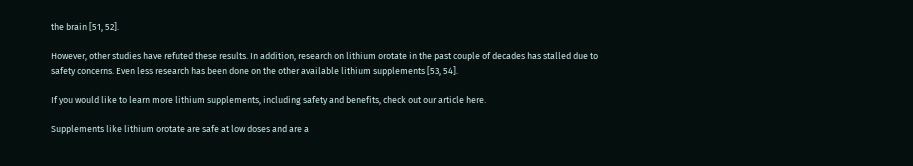the brain [51, 52].

However, other studies have refuted these results. In addition, research on lithium orotate in the past couple of decades has stalled due to safety concerns. Even less research has been done on the other available lithium supplements [53, 54].

If you would like to learn more lithium supplements, including safety and benefits, check out our article here.

Supplements like lithium orotate are safe at low doses and are a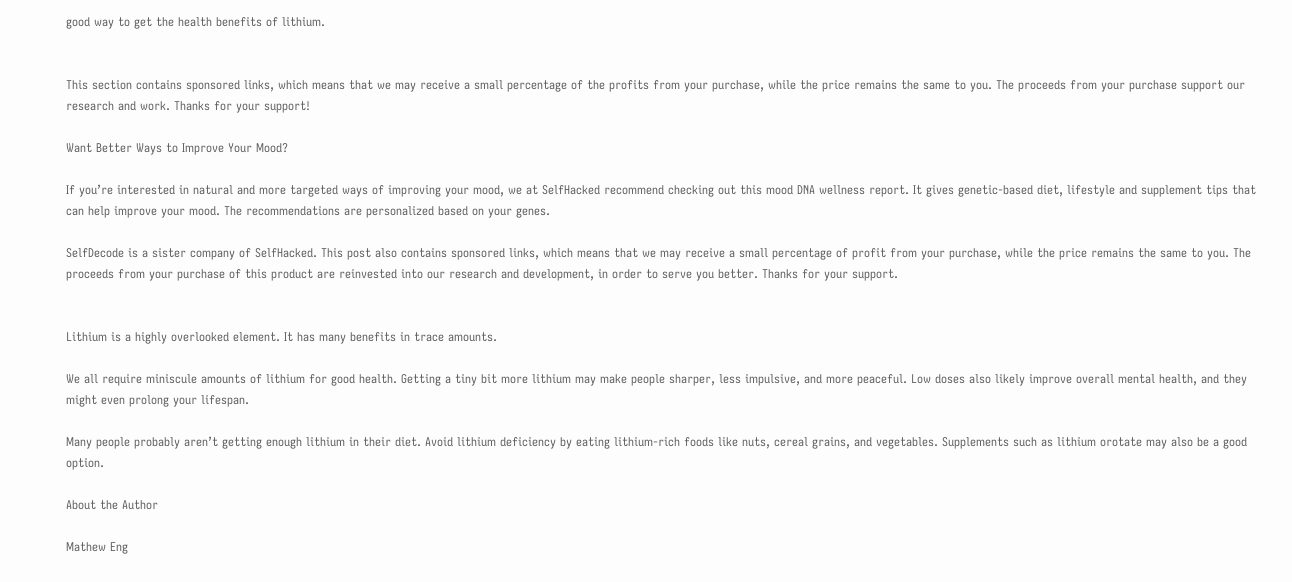good way to get the health benefits of lithium.


This section contains sponsored links, which means that we may receive a small percentage of the profits from your purchase, while the price remains the same to you. The proceeds from your purchase support our research and work. Thanks for your support!

Want Better Ways to Improve Your Mood?

If you’re interested in natural and more targeted ways of improving your mood, we at SelfHacked recommend checking out this mood DNA wellness report. It gives genetic-based diet, lifestyle and supplement tips that can help improve your mood. The recommendations are personalized based on your genes.

SelfDecode is a sister company of SelfHacked. This post also contains sponsored links, which means that we may receive a small percentage of profit from your purchase, while the price remains the same to you. The proceeds from your purchase of this product are reinvested into our research and development, in order to serve you better. Thanks for your support.


Lithium is a highly overlooked element. It has many benefits in trace amounts.

We all require miniscule amounts of lithium for good health. Getting a tiny bit more lithium may make people sharper, less impulsive, and more peaceful. Low doses also likely improve overall mental health, and they might even prolong your lifespan.

Many people probably aren’t getting enough lithium in their diet. Avoid lithium deficiency by eating lithium-rich foods like nuts, cereal grains, and vegetables. Supplements such as lithium orotate may also be a good option.

About the Author

Mathew Eng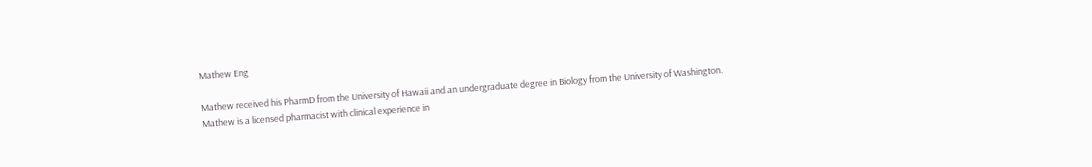Mathew Eng

Mathew received his PharmD from the University of Hawaii and an undergraduate degree in Biology from the University of Washington.
Mathew is a licensed pharmacist with clinical experience in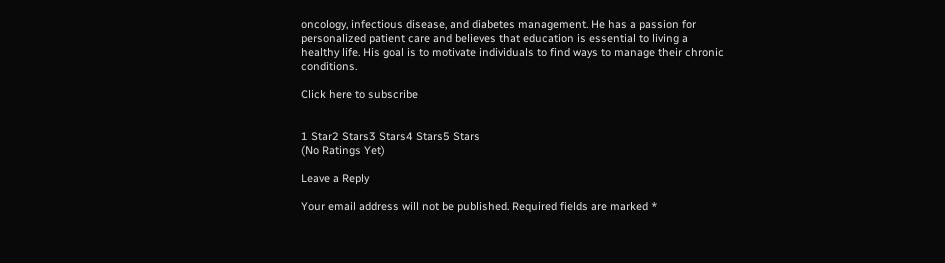oncology, infectious disease, and diabetes management. He has a passion for personalized patient care and believes that education is essential to living a healthy life. His goal is to motivate individuals to find ways to manage their chronic conditions.

Click here to subscribe


1 Star2 Stars3 Stars4 Stars5 Stars
(No Ratings Yet)

Leave a Reply

Your email address will not be published. Required fields are marked *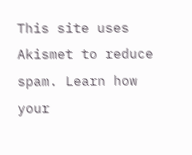This site uses Akismet to reduce spam. Learn how your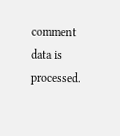comment data is processed.